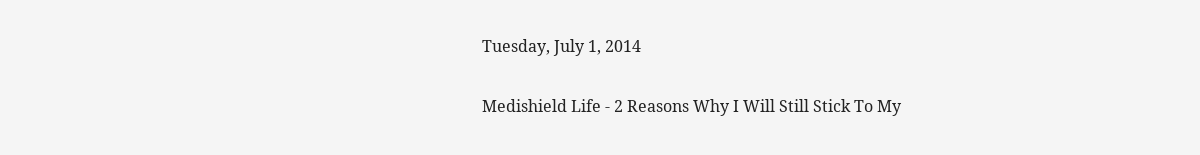Tuesday, July 1, 2014

Medishield Life - 2 Reasons Why I Will Still Stick To My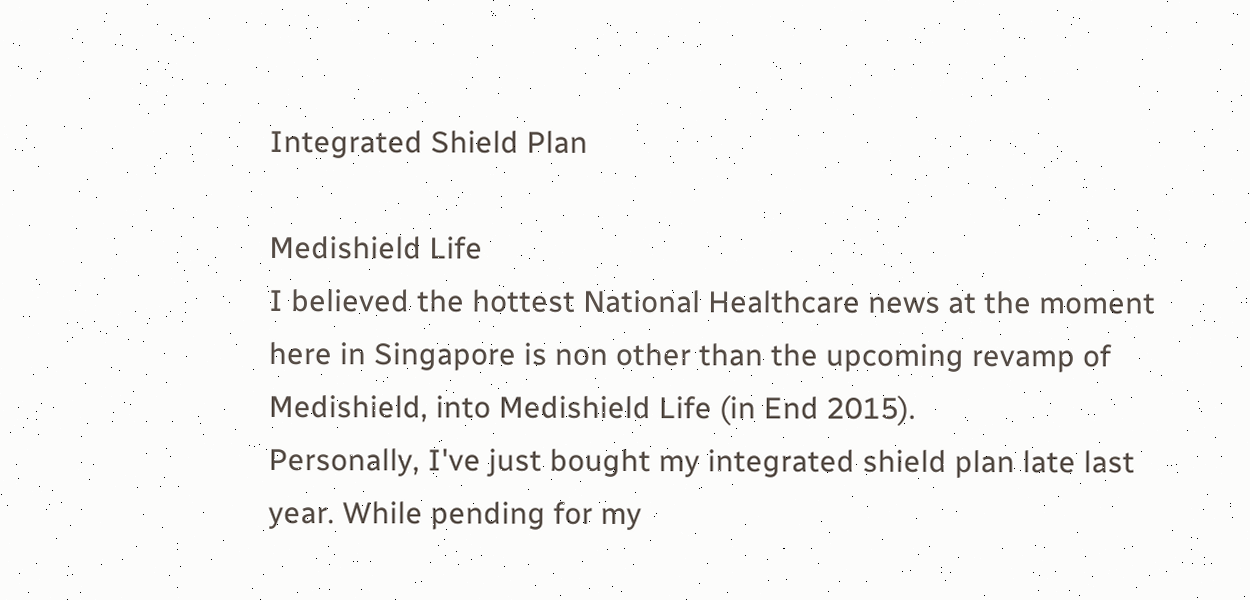Integrated Shield Plan

Medishield Life
I believed the hottest National Healthcare news at the moment here in Singapore is non other than the upcoming revamp of Medishield, into Medishield Life (in End 2015).
Personally, I've just bought my integrated shield plan late last year. While pending for my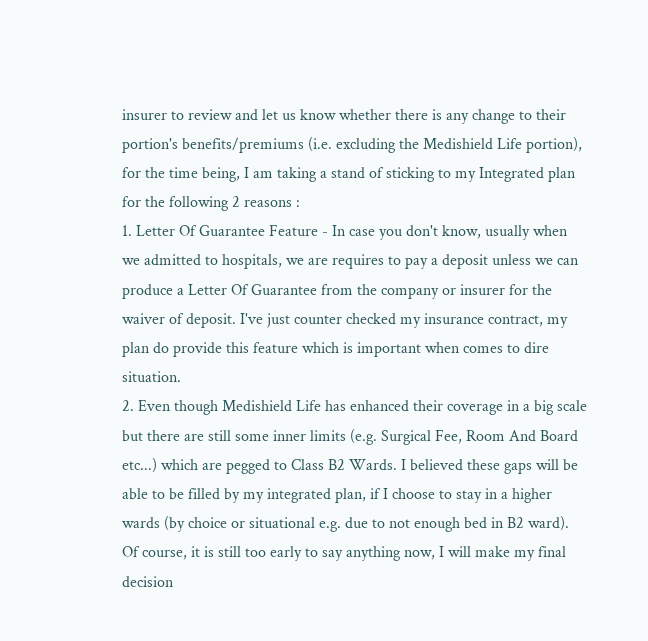insurer to review and let us know whether there is any change to their portion's benefits/premiums (i.e. excluding the Medishield Life portion), for the time being, I am taking a stand of sticking to my Integrated plan for the following 2 reasons :
1. Letter Of Guarantee Feature - In case you don't know, usually when we admitted to hospitals, we are requires to pay a deposit unless we can produce a Letter Of Guarantee from the company or insurer for the waiver of deposit. I've just counter checked my insurance contract, my plan do provide this feature which is important when comes to dire situation.
2. Even though Medishield Life has enhanced their coverage in a big scale but there are still some inner limits (e.g. Surgical Fee, Room And Board etc...) which are pegged to Class B2 Wards. I believed these gaps will be able to be filled by my integrated plan, if I choose to stay in a higher wards (by choice or situational e.g. due to not enough bed in B2 ward).
Of course, it is still too early to say anything now, I will make my final decision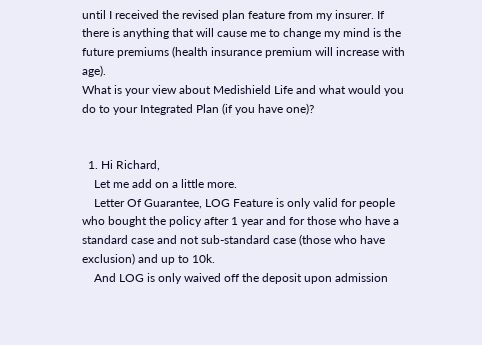until I received the revised plan feature from my insurer. If there is anything that will cause me to change my mind is the future premiums (health insurance premium will increase with age).
What is your view about Medishield Life and what would you do to your Integrated Plan (if you have one)?


  1. Hi Richard,
    Let me add on a little more.
    Letter Of Guarantee, LOG Feature is only valid for people who bought the policy after 1 year and for those who have a standard case and not sub-standard case (those who have exclusion) and up to 10k.
    And LOG is only waived off the deposit upon admission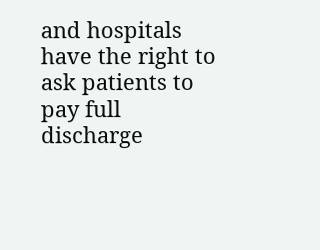and hospitals have the right to ask patients to pay full discharge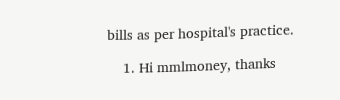bills as per hospital's practice.

    1. Hi mmlmoney, thanks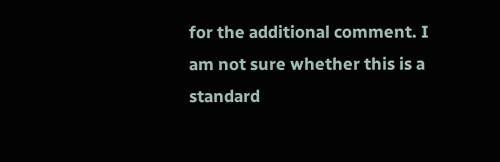for the additional comment. I am not sure whether this is a standard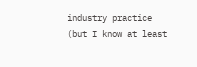industry practice (but I know at least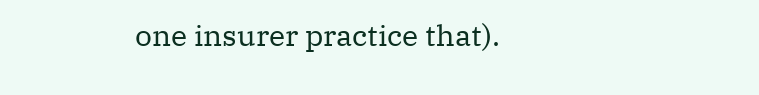one insurer practice that).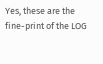Yes, these are the fine-print of the LOG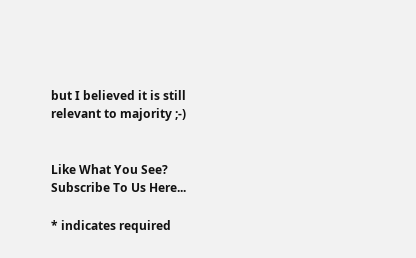but I believed it is still relevant to majority ;-)


Like What You See? Subscribe To Us Here...

* indicates required